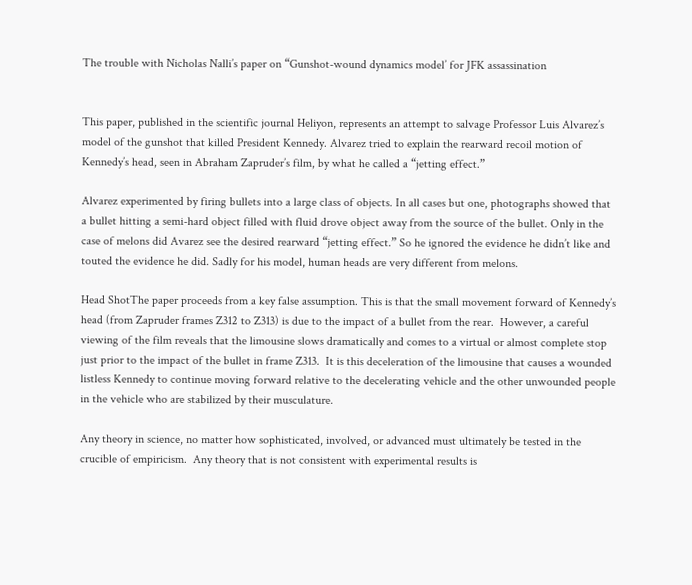The trouble with Nicholas Nalli’s paper on “Gunshot-wound dynamics model’ for JFK assassination


This paper, published in the scientific journal Heliyon, represents an attempt to salvage Professor Luis Alvarez’s model of the gunshot that killed President Kennedy. Alvarez tried to explain the rearward recoil motion of Kennedy’s head, seen in Abraham Zapruder’s film, by what he called a “jetting effect.”

Alvarez experimented by firing bullets into a large class of objects. In all cases but one, photographs showed that a bullet hitting a semi-hard object filled with fluid drove object away from the source of the bullet. Only in the case of melons did Avarez see the desired rearward “jetting effect.” So he ignored the evidence he didn’t like and touted the evidence he did. Sadly for his model, human heads are very different from melons.

Head ShotThe paper proceeds from a key false assumption. This is that the small movement forward of Kennedy’s head (from Zapruder frames Z312 to Z313) is due to the impact of a bullet from the rear.  However, a careful  viewing of the film reveals that the limousine slows dramatically and comes to a virtual or almost complete stop just prior to the impact of the bullet in frame Z313.  It is this deceleration of the limousine that causes a wounded listless Kennedy to continue moving forward relative to the decelerating vehicle and the other unwounded people in the vehicle who are stabilized by their musculature.

Any theory in science, no matter how sophisticated, involved, or advanced must ultimately be tested in the crucible of empiricism.  Any theory that is not consistent with experimental results is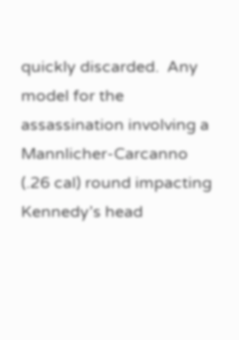quickly discarded.  Any model for the assassination involving a Mannlicher-Carcanno (.26 cal) round impacting Kennedy’s head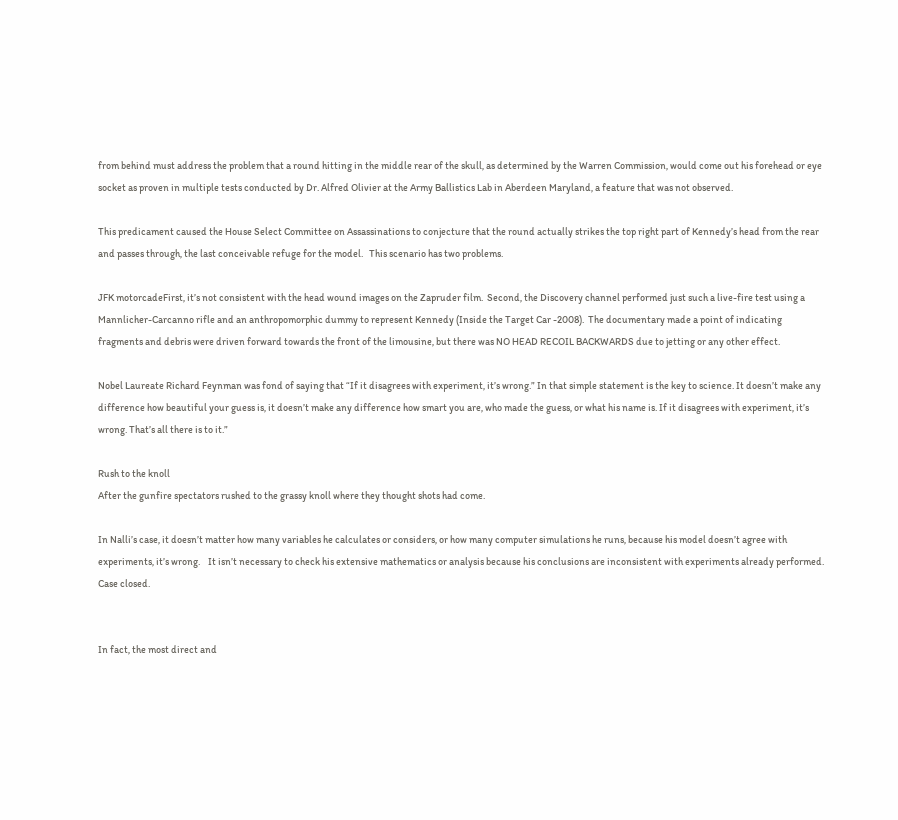from behind must address the problem that a round hitting in the middle rear of the skull, as determined by the Warren Commission, would come out his forehead or eye socket as proven in multiple tests conducted by Dr. Alfred Olivier at the Army Ballistics Lab in Aberdeen Maryland, a feature that was not observed.

This predicament caused the House Select Committee on Assassinations to conjecture that the round actually strikes the top right part of Kennedy’s head from the rear and passes through, the last conceivable refuge for the model.   This scenario has two problems.

JFK motorcadeFirst, it’s not consistent with the head wound images on the Zapruder film.  Second, the Discovery channel performed just such a live-fire test using a Mannlicher-Carcanno rifle and an anthropomorphic dummy to represent Kennedy (Inside the Target Car -2008).  The documentary made a point of indicating fragments and debris were driven forward towards the front of the limousine, but there was NO HEAD RECOIL BACKWARDS due to jetting or any other effect.

Nobel Laureate Richard Feynman was fond of saying that “If it disagrees with experiment, it’s wrong.” In that simple statement is the key to science. It doesn’t make any difference how beautiful your guess is, it doesn’t make any difference how smart you are, who made the guess, or what his name is. If it disagrees with experiment, it’s wrong. That’s all there is to it.”

Rush to the knoll
After the gunfire spectators rushed to the grassy knoll where they thought shots had come.

In Nalli’s case, it doesn’t matter how many variables he calculates or considers, or how many computer simulations he runs, because his model doesn’t agree with experiments, it’s wrong.    It isn’t necessary to check his extensive mathematics or analysis because his conclusions are inconsistent with experiments already performed.  Case closed.


In fact, the most direct and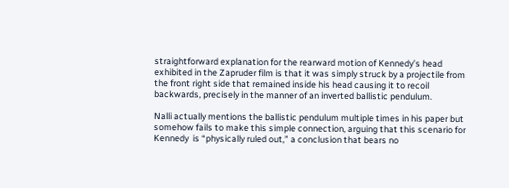straightforward explanation for the rearward motion of Kennedy’s head exhibited in the Zapruder film is that it was simply struck by a projectile from the front right side that remained inside his head causing it to recoil backwards, precisely in the manner of an inverted ballistic pendulum.

Nalli actually mentions the ballistic pendulum multiple times in his paper but somehow fails to make this simple connection, arguing that this scenario for Kennedy  is “physically ruled out,” a conclusion that bears no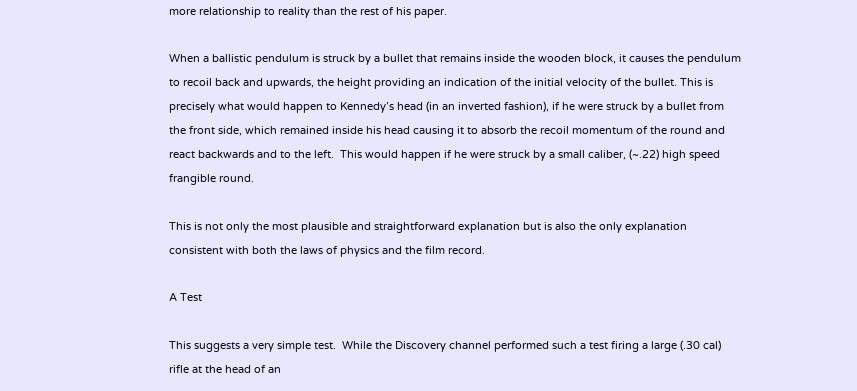more relationship to reality than the rest of his paper.

When a ballistic pendulum is struck by a bullet that remains inside the wooden block, it causes the pendulum to recoil back and upwards, the height providing an indication of the initial velocity of the bullet. This is precisely what would happen to Kennedy’s head (in an inverted fashion), if he were struck by a bullet from the front side, which remained inside his head causing it to absorb the recoil momentum of the round and react backwards and to the left.  This would happen if he were struck by a small caliber, (~.22) high speed frangible round.

This is not only the most plausible and straightforward explanation but is also the only explanation consistent with both the laws of physics and the film record.

A Test

This suggests a very simple test.  While the Discovery channel performed such a test firing a large (.30 cal) rifle at the head of an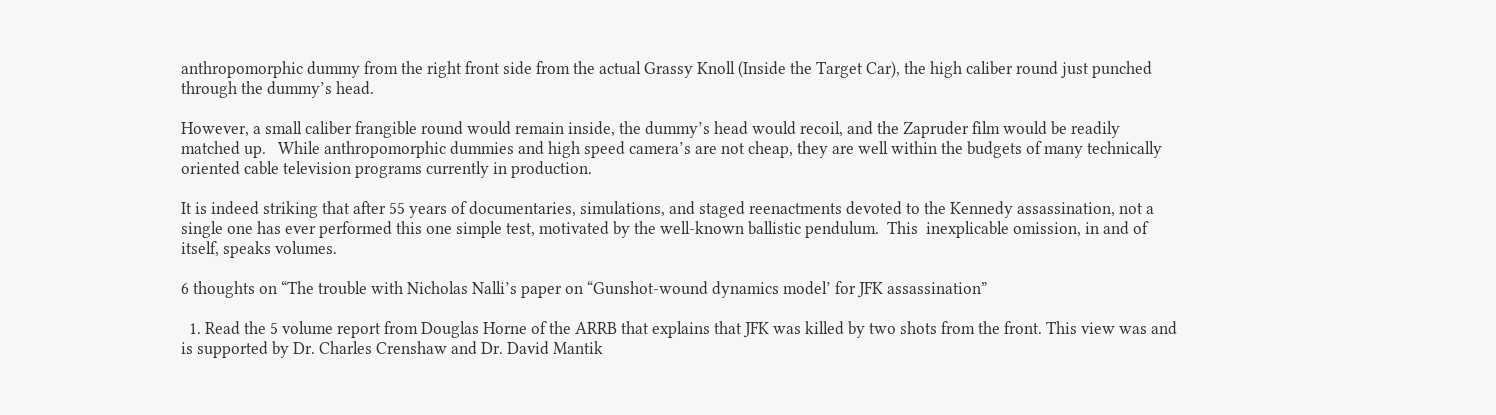anthropomorphic dummy from the right front side from the actual Grassy Knoll (Inside the Target Car), the high caliber round just punched through the dummy’s head.

However, a small caliber frangible round would remain inside, the dummy’s head would recoil, and the Zapruder film would be readily matched up.   While anthropomorphic dummies and high speed camera’s are not cheap, they are well within the budgets of many technically oriented cable television programs currently in production.

It is indeed striking that after 55 years of documentaries, simulations, and staged reenactments devoted to the Kennedy assassination, not a single one has ever performed this one simple test, motivated by the well-known ballistic pendulum.  This  inexplicable omission, in and of itself, speaks volumes.

6 thoughts on “The trouble with Nicholas Nalli’s paper on “Gunshot-wound dynamics model’ for JFK assassination”

  1. Read the 5 volume report from Douglas Horne of the ARRB that explains that JFK was killed by two shots from the front. This view was and is supported by Dr. Charles Crenshaw and Dr. David Mantik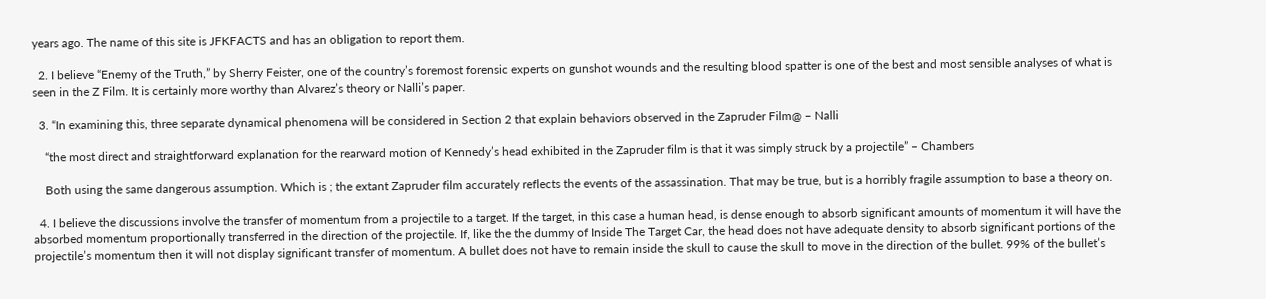years ago. The name of this site is JFKFACTS and has an obligation to report them.

  2. I believe “Enemy of the Truth,” by Sherry Feister, one of the country’s foremost forensic experts on gunshot wounds and the resulting blood spatter is one of the best and most sensible analyses of what is seen in the Z Film. It is certainly more worthy than Alvarez’s theory or Nalli’s paper.

  3. “In examining this, three separate dynamical phenomena will be considered in Section 2 that explain behaviors observed in the Zapruder Film@ – Nalli

    “the most direct and straightforward explanation for the rearward motion of Kennedy’s head exhibited in the Zapruder film is that it was simply struck by a projectile” – Chambers

    Both using the same dangerous assumption. Which is ; the extant Zapruder film accurately reflects the events of the assassination. That may be true, but is a horribly fragile assumption to base a theory on.

  4. I believe the discussions involve the transfer of momentum from a projectile to a target. If the target, in this case a human head, is dense enough to absorb significant amounts of momentum it will have the absorbed momentum proportionally transferred in the direction of the projectile. If, like the the dummy of Inside The Target Car, the head does not have adequate density to absorb significant portions of the projectile’s momentum then it will not display significant transfer of momentum. A bullet does not have to remain inside the skull to cause the skull to move in the direction of the bullet. 99% of the bullet’s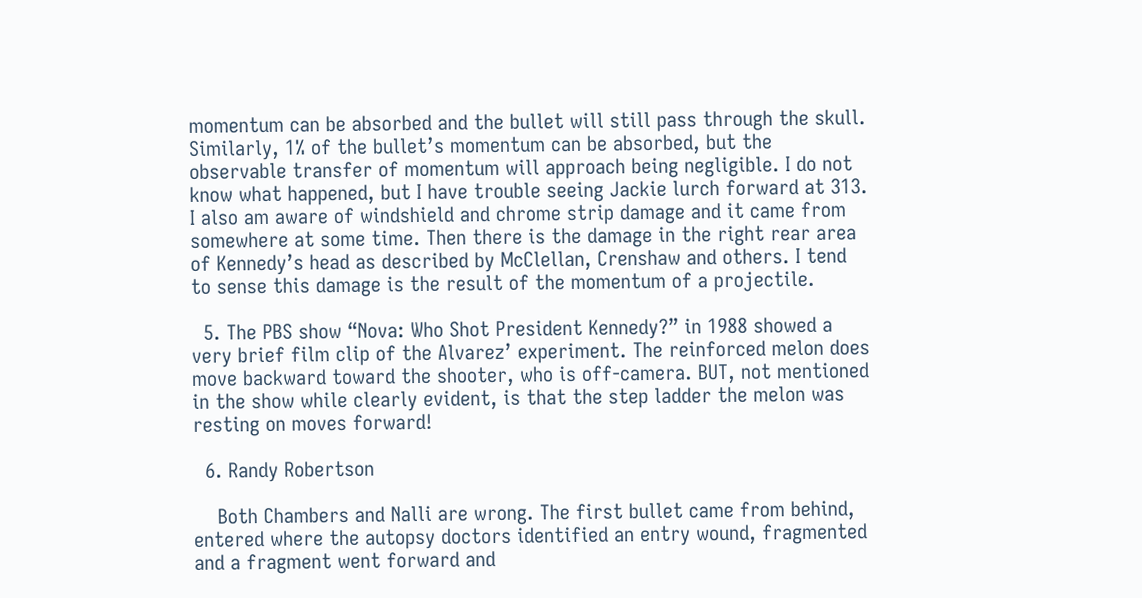momentum can be absorbed and the bullet will still pass through the skull. Similarly, 1% of the bullet’s momentum can be absorbed, but the observable transfer of momentum will approach being negligible. I do not know what happened, but I have trouble seeing Jackie lurch forward at 313. I also am aware of windshield and chrome strip damage and it came from somewhere at some time. Then there is the damage in the right rear area of Kennedy’s head as described by McClellan, Crenshaw and others. I tend to sense this damage is the result of the momentum of a projectile.

  5. The PBS show “Nova: Who Shot President Kennedy?” in 1988 showed a very brief film clip of the Alvarez’ experiment. The reinforced melon does move backward toward the shooter, who is off-camera. BUT, not mentioned in the show while clearly evident, is that the step ladder the melon was resting on moves forward!

  6. Randy Robertson

    Both Chambers and Nalli are wrong. The first bullet came from behind, entered where the autopsy doctors identified an entry wound, fragmented and a fragment went forward and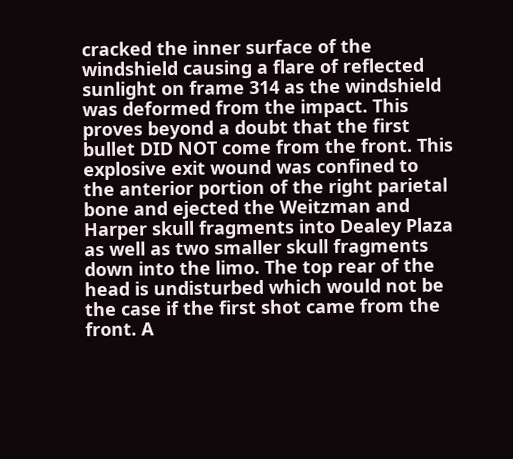cracked the inner surface of the windshield causing a flare of reflected sunlight on frame 314 as the windshield was deformed from the impact. This proves beyond a doubt that the first bullet DID NOT come from the front. This explosive exit wound was confined to the anterior portion of the right parietal bone and ejected the Weitzman and Harper skull fragments into Dealey Plaza as well as two smaller skull fragments down into the limo. The top rear of the head is undisturbed which would not be the case if the first shot came from the front. A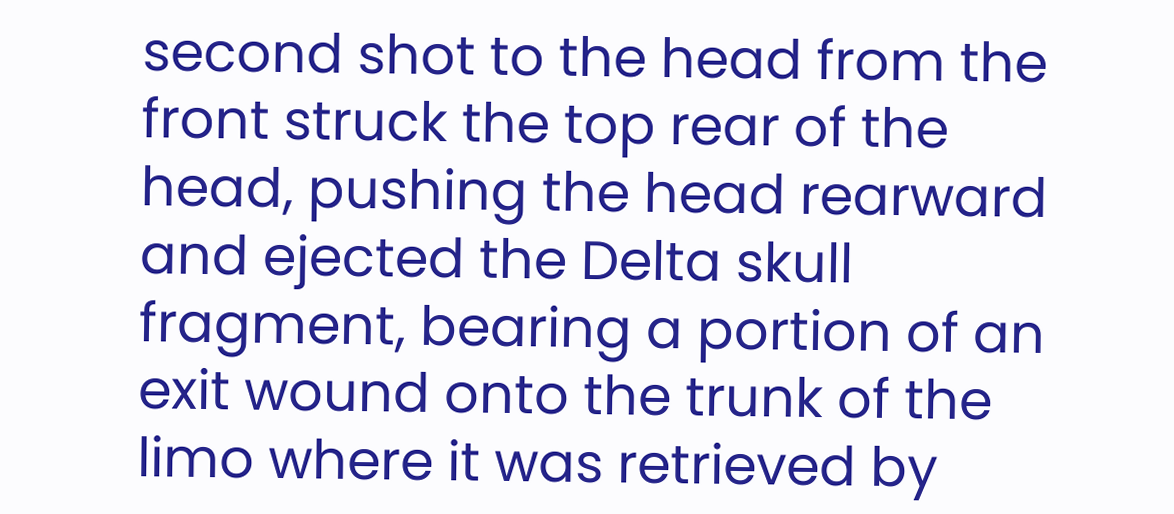second shot to the head from the front struck the top rear of the head, pushing the head rearward and ejected the Delta skull fragment, bearing a portion of an exit wound onto the trunk of the limo where it was retrieved by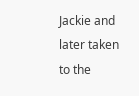Jackie and later taken to the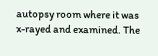autopsy room where it was x-rayed and examined. The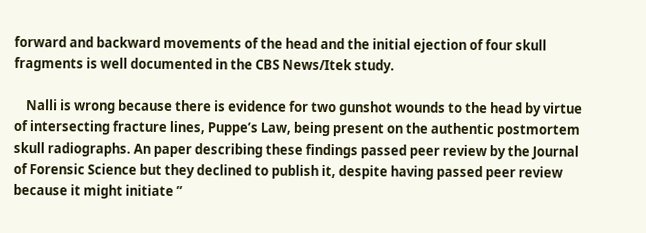forward and backward movements of the head and the initial ejection of four skull fragments is well documented in the CBS News/Itek study.

    Nalli is wrong because there is evidence for two gunshot wounds to the head by virtue of intersecting fracture lines, Puppe’s Law, being present on the authentic postmortem skull radiographs. An paper describing these findings passed peer review by the Journal of Forensic Science but they declined to publish it, despite having passed peer review because it might initiate ”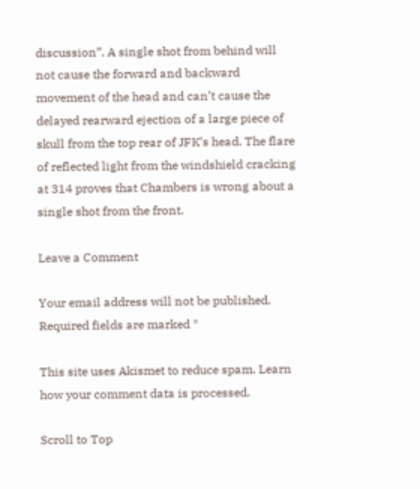discussion”. A single shot from behind will not cause the forward and backward movement of the head and can’t cause the delayed rearward ejection of a large piece of skull from the top rear of JFK’s head. The flare of reflected light from the windshield cracking at 314 proves that Chambers is wrong about a single shot from the front.

Leave a Comment

Your email address will not be published. Required fields are marked *

This site uses Akismet to reduce spam. Learn how your comment data is processed.

Scroll to Top